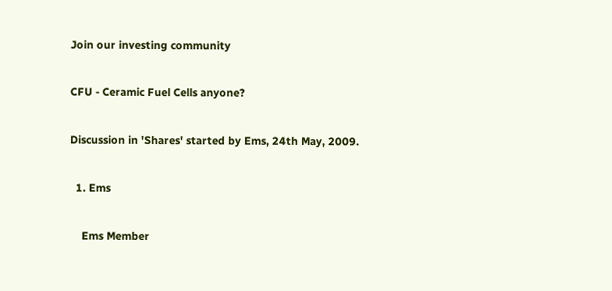Join our investing community

CFU - Ceramic Fuel Cells anyone?

Discussion in 'Shares' started by Ems, 24th May, 2009.

  1. Ems

    Ems Member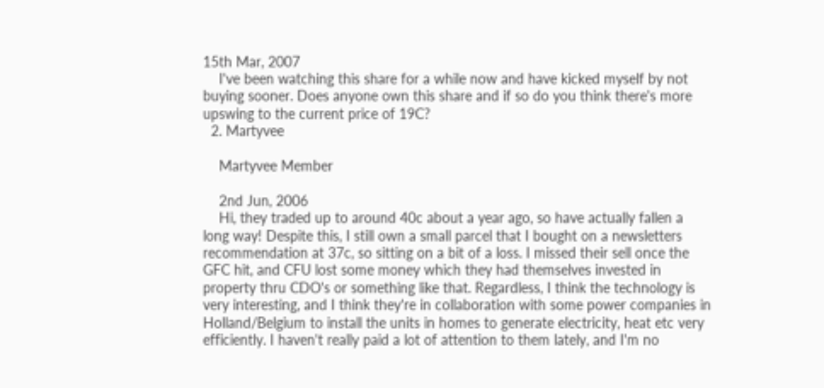15th Mar, 2007
    I've been watching this share for a while now and have kicked myself by not buying sooner. Does anyone own this share and if so do you think there's more upswing to the current price of 19C?
  2. Martyvee

    Martyvee Member

    2nd Jun, 2006
    Hi, they traded up to around 40c about a year ago, so have actually fallen a long way! Despite this, I still own a small parcel that I bought on a newsletters recommendation at 37c, so sitting on a bit of a loss. I missed their sell once the GFC hit, and CFU lost some money which they had themselves invested in property thru CDO's or something like that. Regardless, I think the technology is very interesting, and I think they're in collaboration with some power companies in Holland/Belgium to install the units in homes to generate electricity, heat etc very efficiently. I haven't really paid a lot of attention to them lately, and I'm no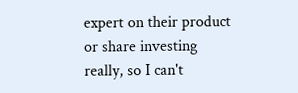expert on their product or share investing really, so I can't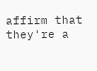affirm that they're a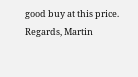good buy at this price. Regards, Martin